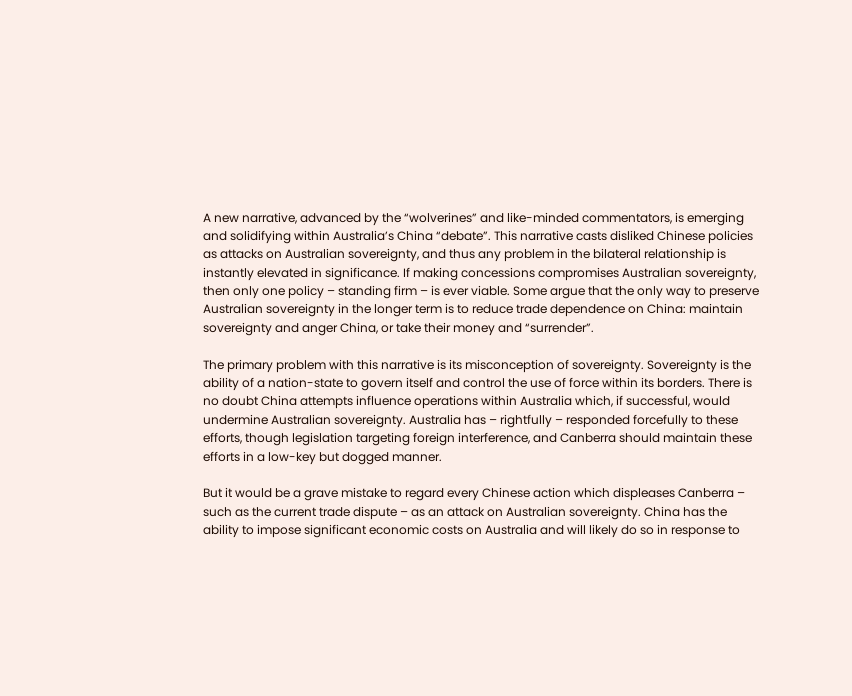A new narrative, advanced by the “wolverines” and like-minded commentators, is emerging and solidifying within Australia’s China “debate”. This narrative casts disliked Chinese policies as attacks on Australian sovereignty, and thus any problem in the bilateral relationship is instantly elevated in significance. If making concessions compromises Australian sovereignty, then only one policy – standing firm – is ever viable. Some argue that the only way to preserve Australian sovereignty in the longer term is to reduce trade dependence on China: maintain sovereignty and anger China, or take their money and “surrender”.

The primary problem with this narrative is its misconception of sovereignty. Sovereignty is the ability of a nation-state to govern itself and control the use of force within its borders. There is no doubt China attempts influence operations within Australia which, if successful, would undermine Australian sovereignty. Australia has – rightfully – responded forcefully to these efforts, though legislation targeting foreign interference, and Canberra should maintain these efforts in a low-key but dogged manner.

But it would be a grave mistake to regard every Chinese action which displeases Canberra – such as the current trade dispute – as an attack on Australian sovereignty. China has the ability to impose significant economic costs on Australia and will likely do so in response to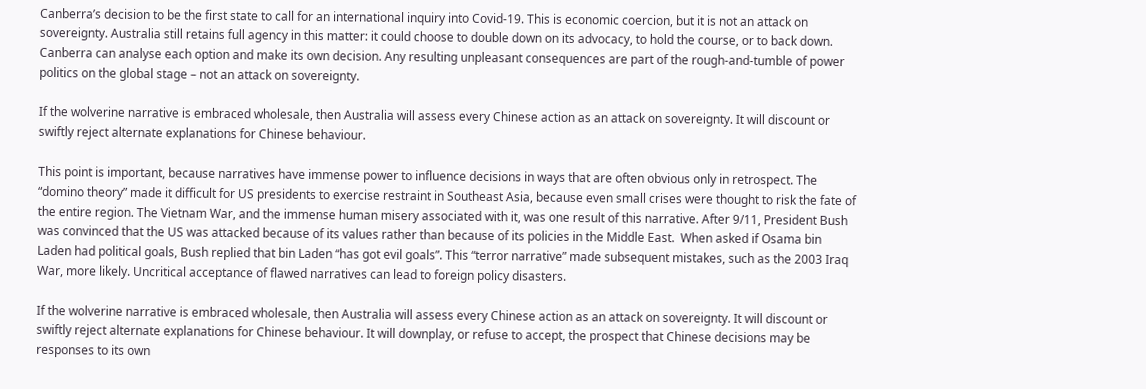Canberra’s decision to be the first state to call for an international inquiry into Covid-19. This is economic coercion, but it is not an attack on sovereignty. Australia still retains full agency in this matter: it could choose to double down on its advocacy, to hold the course, or to back down. Canberra can analyse each option and make its own decision. Any resulting unpleasant consequences are part of the rough-and-tumble of power politics on the global stage – not an attack on sovereignty.

If the wolverine narrative is embraced wholesale, then Australia will assess every Chinese action as an attack on sovereignty. It will discount or swiftly reject alternate explanations for Chinese behaviour.

This point is important, because narratives have immense power to influence decisions in ways that are often obvious only in retrospect. The “domino theory” made it difficult for US presidents to exercise restraint in Southeast Asia, because even small crises were thought to risk the fate of the entire region. The Vietnam War, and the immense human misery associated with it, was one result of this narrative. After 9/11, President Bush was convinced that the US was attacked because of its values rather than because of its policies in the Middle East.  When asked if Osama bin Laden had political goals, Bush replied that bin Laden “has got evil goals”. This “terror narrative” made subsequent mistakes, such as the 2003 Iraq War, more likely. Uncritical acceptance of flawed narratives can lead to foreign policy disasters.

If the wolverine narrative is embraced wholesale, then Australia will assess every Chinese action as an attack on sovereignty. It will discount or swiftly reject alternate explanations for Chinese behaviour. It will downplay, or refuse to accept, the prospect that Chinese decisions may be responses to its own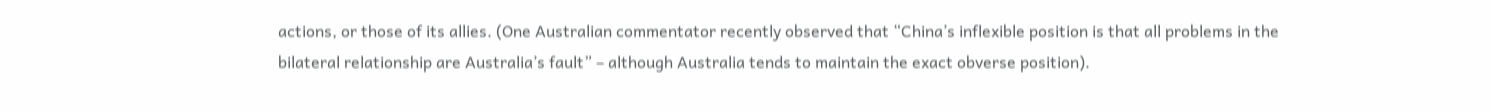actions, or those of its allies. (One Australian commentator recently observed that “China’s inflexible position is that all problems in the bilateral relationship are Australia’s fault” – although Australia tends to maintain the exact obverse position).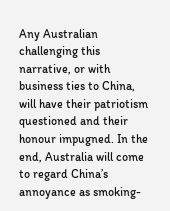Any Australian challenging this narrative, or with business ties to China, will have their patriotism questioned and their honour impugned. In the end, Australia will come to regard China’s annoyance as smoking-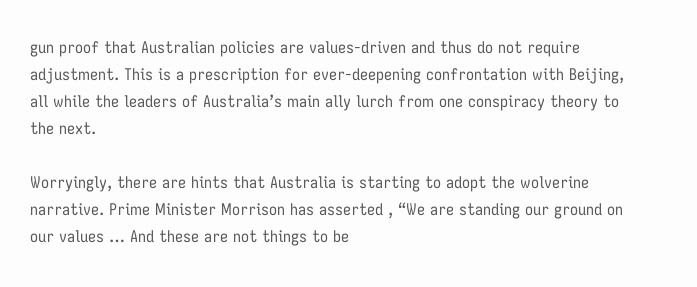gun proof that Australian policies are values-driven and thus do not require adjustment. This is a prescription for ever-deepening confrontation with Beijing, all while the leaders of Australia’s main ally lurch from one conspiracy theory to the next.

Worryingly, there are hints that Australia is starting to adopt the wolverine narrative. Prime Minister Morrison has asserted , “We are standing our ground on our values … And these are not things to be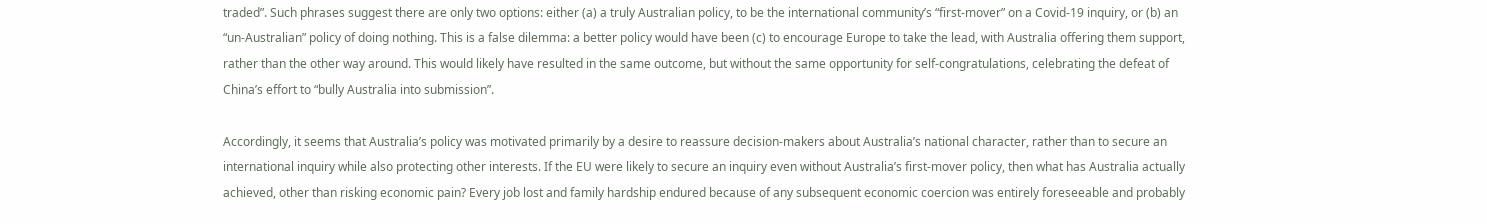traded”. Such phrases suggest there are only two options: either (a) a truly Australian policy, to be the international community’s “first-mover” on a Covid-19 inquiry, or (b) an “un-Australian” policy of doing nothing. This is a false dilemma: a better policy would have been (c) to encourage Europe to take the lead, with Australia offering them support, rather than the other way around. This would likely have resulted in the same outcome, but without the same opportunity for self-congratulations, celebrating the defeat of China’s effort to “bully Australia into submission”.

Accordingly, it seems that Australia’s policy was motivated primarily by a desire to reassure decision-makers about Australia’s national character, rather than to secure an international inquiry while also protecting other interests. If the EU were likely to secure an inquiry even without Australia’s first-mover policy, then what has Australia actually achieved, other than risking economic pain? Every job lost and family hardship endured because of any subsequent economic coercion was entirely foreseeable and probably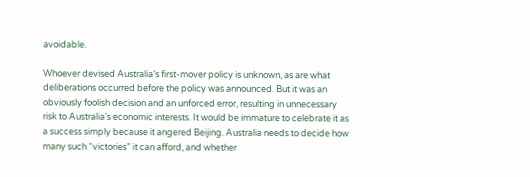avoidable.

Whoever devised Australia’s first-mover policy is unknown, as are what deliberations occurred before the policy was announced. But it was an obviously foolish decision and an unforced error, resulting in unnecessary risk to Australia’s economic interests. It would be immature to celebrate it as a success simply because it angered Beijing. Australia needs to decide how many such “victories” it can afford, and whether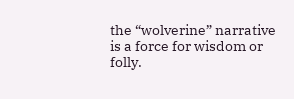the “wolverine” narrative is a force for wisdom or folly.